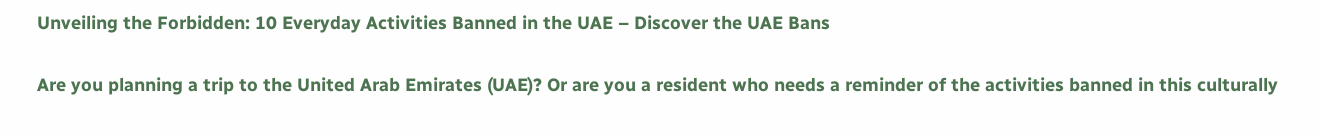Unveiling the Forbidden: 10 Everyday Activities Banned in the UAE – Discover the UAE Bans

Are you planning a trip to the United Arab Emirates (UAE)? Or are you a resident who needs a reminder of the activities banned in this culturally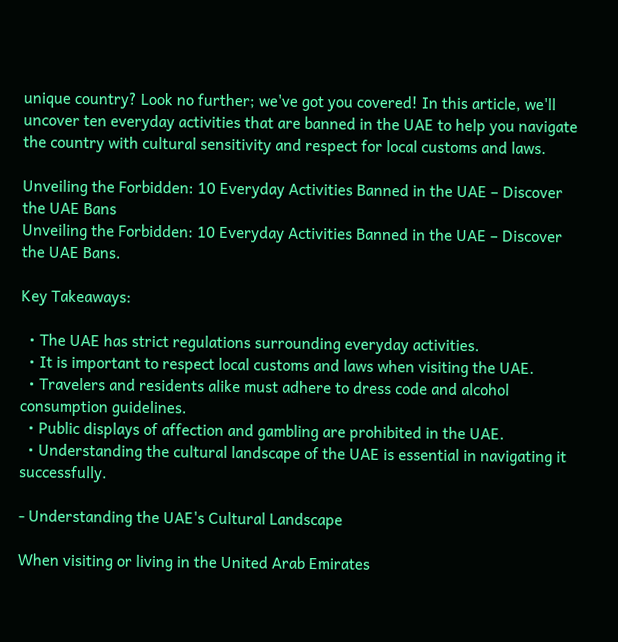unique country? Look no further; we've got you covered! In this article, we'll uncover ten everyday activities that are banned in the UAE to help you navigate the country with cultural sensitivity and respect for local customs and laws.

Unveiling the Forbidden: 10 Everyday Activities Banned in the UAE – Discover the UAE Bans
Unveiling the Forbidden: 10 Everyday Activities Banned in the UAE – Discover the UAE Bans.

Key Takeaways:

  • The UAE has strict regulations surrounding everyday activities.
  • It is important to respect local customs and laws when visiting the UAE.
  • Travelers and residents alike must adhere to dress code and alcohol consumption guidelines.
  • Public displays of affection and gambling are prohibited in the UAE.
  • Understanding the cultural landscape of the UAE is essential in navigating it successfully.

- Understanding the UAE's Cultural Landscape

When visiting or living in the United Arab Emirates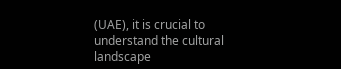(UAE), it is crucial to understand the cultural landscape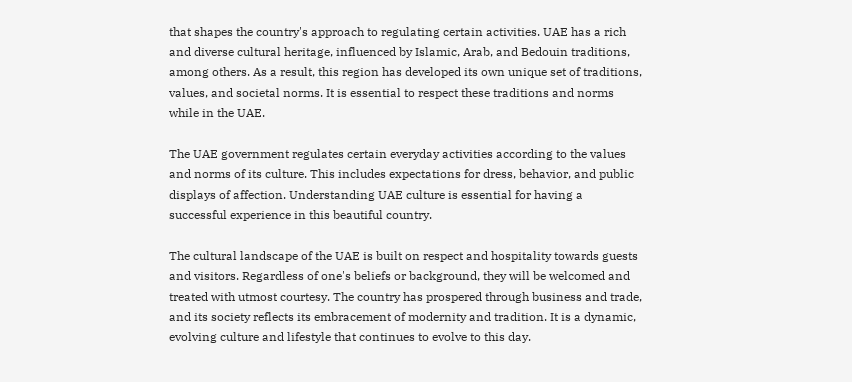that shapes the country's approach to regulating certain activities. UAE has a rich and diverse cultural heritage, influenced by Islamic, Arab, and Bedouin traditions, among others. As a result, this region has developed its own unique set of traditions, values, and societal norms. It is essential to respect these traditions and norms while in the UAE.

The UAE government regulates certain everyday activities according to the values and norms of its culture. This includes expectations for dress, behavior, and public displays of affection. Understanding UAE culture is essential for having a successful experience in this beautiful country.

The cultural landscape of the UAE is built on respect and hospitality towards guests and visitors. Regardless of one's beliefs or background, they will be welcomed and treated with utmost courtesy. The country has prospered through business and trade, and its society reflects its embracement of modernity and tradition. It is a dynamic, evolving culture and lifestyle that continues to evolve to this day.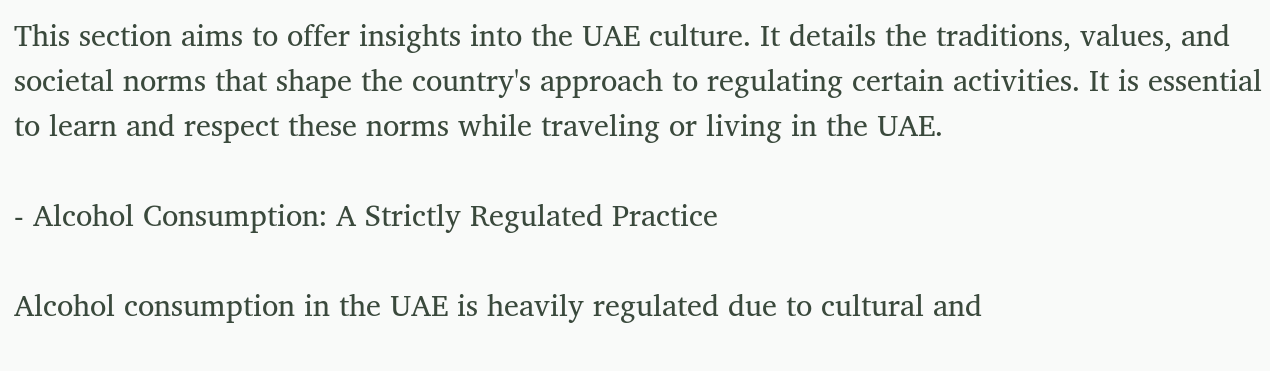This section aims to offer insights into the UAE culture. It details the traditions, values, and societal norms that shape the country's approach to regulating certain activities. It is essential to learn and respect these norms while traveling or living in the UAE.

- Alcohol Consumption: A Strictly Regulated Practice

Alcohol consumption in the UAE is heavily regulated due to cultural and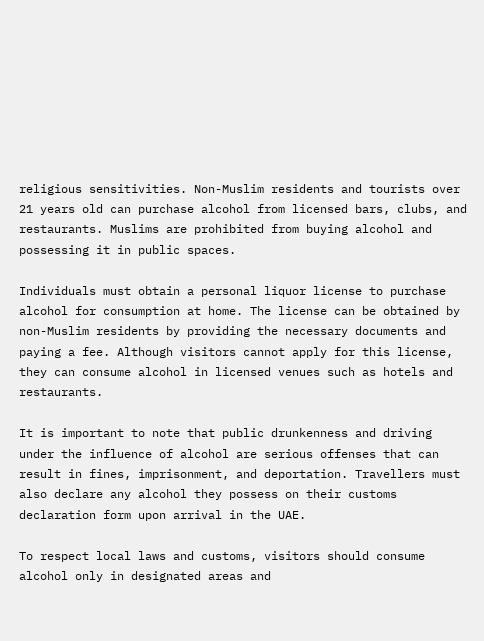religious sensitivities. Non-Muslim residents and tourists over 21 years old can purchase alcohol from licensed bars, clubs, and restaurants. Muslims are prohibited from buying alcohol and possessing it in public spaces.

Individuals must obtain a personal liquor license to purchase alcohol for consumption at home. The license can be obtained by non-Muslim residents by providing the necessary documents and paying a fee. Although visitors cannot apply for this license, they can consume alcohol in licensed venues such as hotels and restaurants.

It is important to note that public drunkenness and driving under the influence of alcohol are serious offenses that can result in fines, imprisonment, and deportation. Travellers must also declare any alcohol they possess on their customs declaration form upon arrival in the UAE.

To respect local laws and customs, visitors should consume alcohol only in designated areas and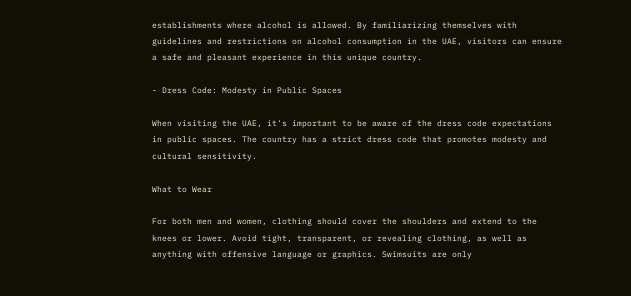establishments where alcohol is allowed. By familiarizing themselves with guidelines and restrictions on alcohol consumption in the UAE, visitors can ensure a safe and pleasant experience in this unique country.

- Dress Code: Modesty in Public Spaces

When visiting the UAE, it's important to be aware of the dress code expectations in public spaces. The country has a strict dress code that promotes modesty and cultural sensitivity.

What to Wear

For both men and women, clothing should cover the shoulders and extend to the knees or lower. Avoid tight, transparent, or revealing clothing, as well as anything with offensive language or graphics. Swimsuits are only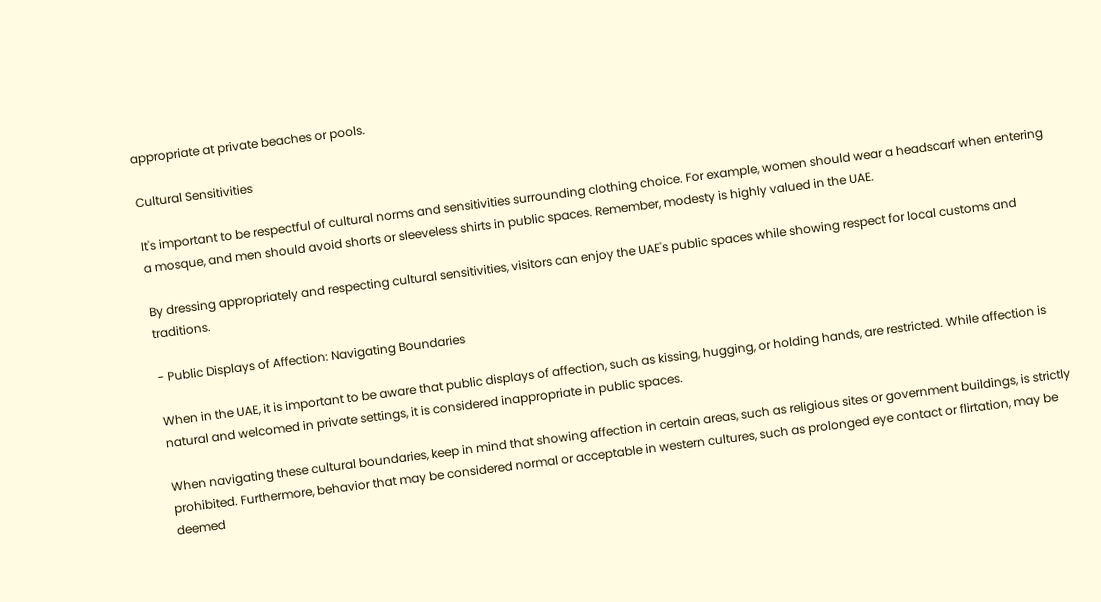appropriate at private beaches or pools.

Cultural Sensitivities

It's important to be respectful of cultural norms and sensitivities surrounding clothing choice. For example, women should wear a headscarf when entering a mosque, and men should avoid shorts or sleeveless shirts in public spaces. Remember, modesty is highly valued in the UAE.

By dressing appropriately and respecting cultural sensitivities, visitors can enjoy the UAE's public spaces while showing respect for local customs and traditions.

- Public Displays of Affection: Navigating Boundaries

When in the UAE, it is important to be aware that public displays of affection, such as kissing, hugging, or holding hands, are restricted. While affection is natural and welcomed in private settings, it is considered inappropriate in public spaces.

When navigating these cultural boundaries, keep in mind that showing affection in certain areas, such as religious sites or government buildings, is strictly prohibited. Furthermore, behavior that may be considered normal or acceptable in western cultures, such as prolonged eye contact or flirtation, may be deemed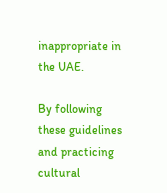inappropriate in the UAE.

By following these guidelines and practicing cultural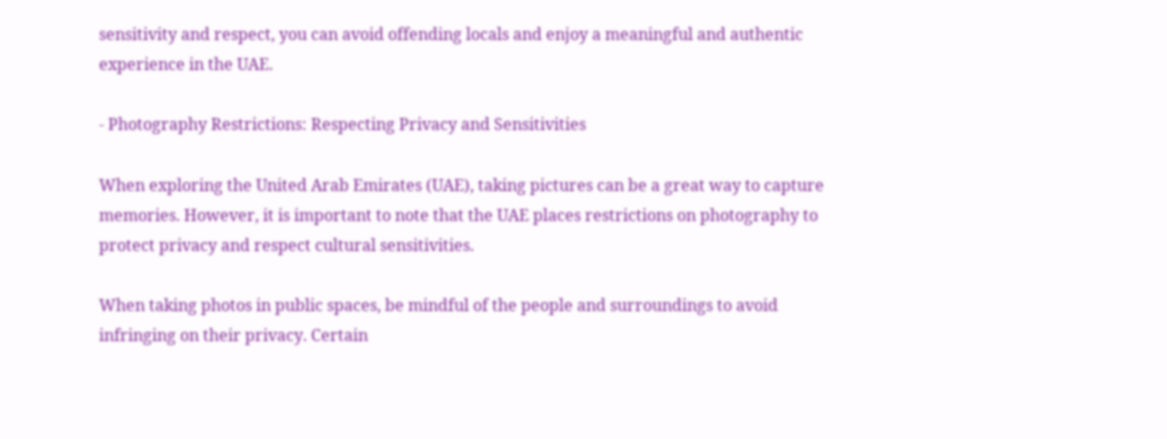sensitivity and respect, you can avoid offending locals and enjoy a meaningful and authentic experience in the UAE.

- Photography Restrictions: Respecting Privacy and Sensitivities

When exploring the United Arab Emirates (UAE), taking pictures can be a great way to capture memories. However, it is important to note that the UAE places restrictions on photography to protect privacy and respect cultural sensitivities.

When taking photos in public spaces, be mindful of the people and surroundings to avoid infringing on their privacy. Certain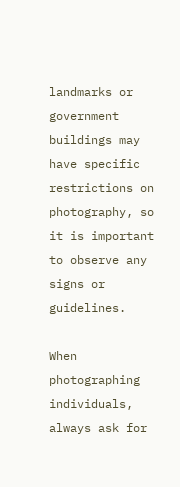landmarks or government buildings may have specific restrictions on photography, so it is important to observe any signs or guidelines.

When photographing individuals, always ask for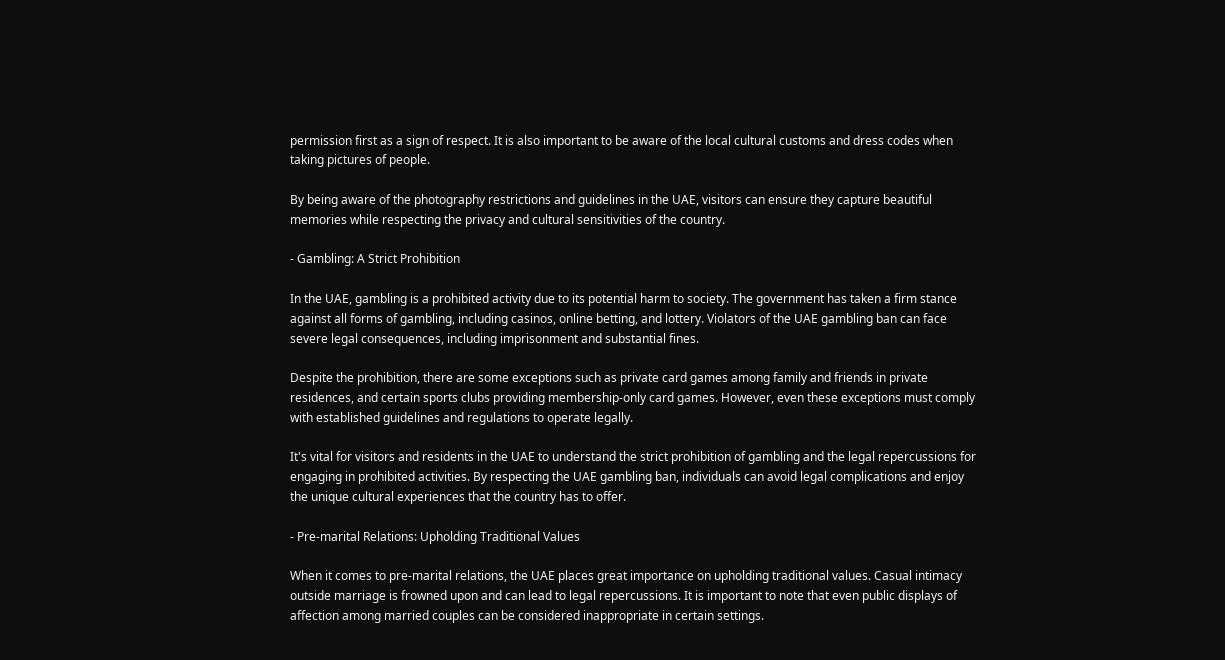permission first as a sign of respect. It is also important to be aware of the local cultural customs and dress codes when taking pictures of people.

By being aware of the photography restrictions and guidelines in the UAE, visitors can ensure they capture beautiful memories while respecting the privacy and cultural sensitivities of the country.

- Gambling: A Strict Prohibition

In the UAE, gambling is a prohibited activity due to its potential harm to society. The government has taken a firm stance against all forms of gambling, including casinos, online betting, and lottery. Violators of the UAE gambling ban can face severe legal consequences, including imprisonment and substantial fines.

Despite the prohibition, there are some exceptions such as private card games among family and friends in private residences, and certain sports clubs providing membership-only card games. However, even these exceptions must comply with established guidelines and regulations to operate legally.

It's vital for visitors and residents in the UAE to understand the strict prohibition of gambling and the legal repercussions for engaging in prohibited activities. By respecting the UAE gambling ban, individuals can avoid legal complications and enjoy the unique cultural experiences that the country has to offer.

- Pre-marital Relations: Upholding Traditional Values

When it comes to pre-marital relations, the UAE places great importance on upholding traditional values. Casual intimacy outside marriage is frowned upon and can lead to legal repercussions. It is important to note that even public displays of affection among married couples can be considered inappropriate in certain settings.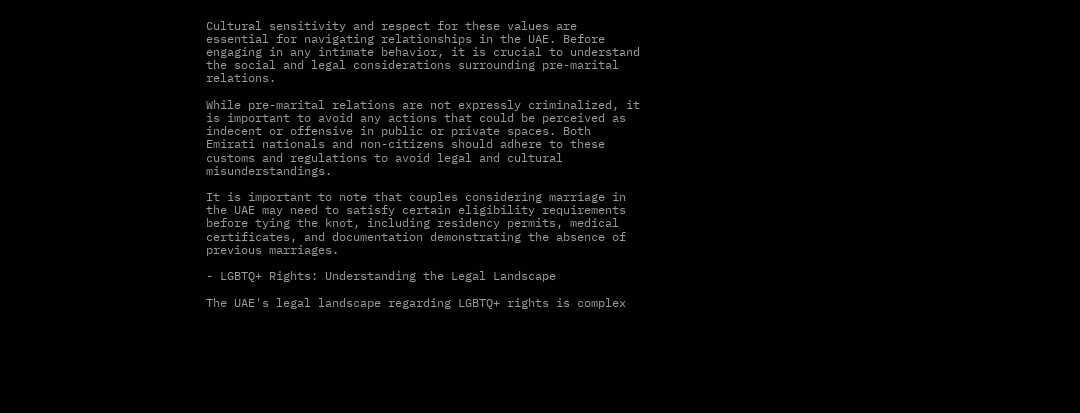Cultural sensitivity and respect for these values are essential for navigating relationships in the UAE. Before engaging in any intimate behavior, it is crucial to understand the social and legal considerations surrounding pre-marital relations.

While pre-marital relations are not expressly criminalized, it is important to avoid any actions that could be perceived as indecent or offensive in public or private spaces. Both Emirati nationals and non-citizens should adhere to these customs and regulations to avoid legal and cultural misunderstandings.

It is important to note that couples considering marriage in the UAE may need to satisfy certain eligibility requirements before tying the knot, including residency permits, medical certificates, and documentation demonstrating the absence of previous marriages.

- LGBTQ+ Rights: Understanding the Legal Landscape

The UAE's legal landscape regarding LGBTQ+ rights is complex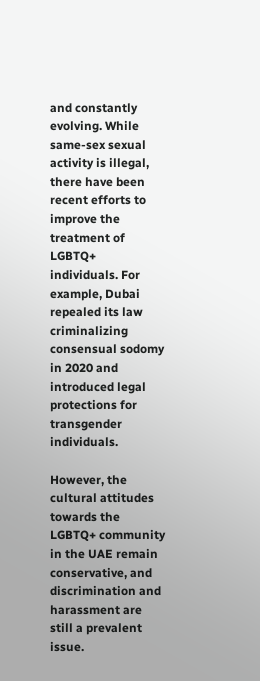and constantly evolving. While same-sex sexual activity is illegal, there have been recent efforts to improve the treatment of LGBTQ+ individuals. For example, Dubai repealed its law criminalizing consensual sodomy in 2020 and introduced legal protections for transgender individuals.

However, the cultural attitudes towards the LGBTQ+ community in the UAE remain conservative, and discrimination and harassment are still a prevalent issue.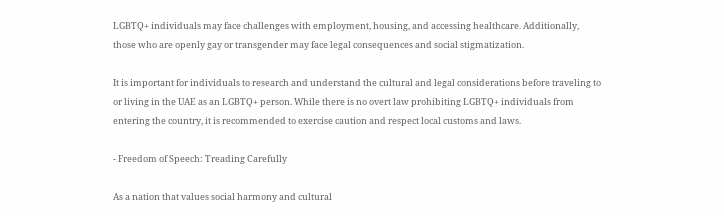LGBTQ+ individuals may face challenges with employment, housing, and accessing healthcare. Additionally, those who are openly gay or transgender may face legal consequences and social stigmatization.

It is important for individuals to research and understand the cultural and legal considerations before traveling to or living in the UAE as an LGBTQ+ person. While there is no overt law prohibiting LGBTQ+ individuals from entering the country, it is recommended to exercise caution and respect local customs and laws.

- Freedom of Speech: Treading Carefully

As a nation that values social harmony and cultural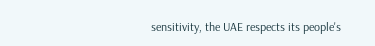sensitivity, the UAE respects its people's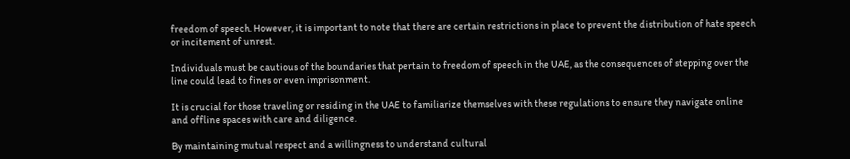freedom of speech. However, it is important to note that there are certain restrictions in place to prevent the distribution of hate speech or incitement of unrest.

Individuals must be cautious of the boundaries that pertain to freedom of speech in the UAE, as the consequences of stepping over the line could lead to fines or even imprisonment.

It is crucial for those traveling or residing in the UAE to familiarize themselves with these regulations to ensure they navigate online and offline spaces with care and diligence.

By maintaining mutual respect and a willingness to understand cultural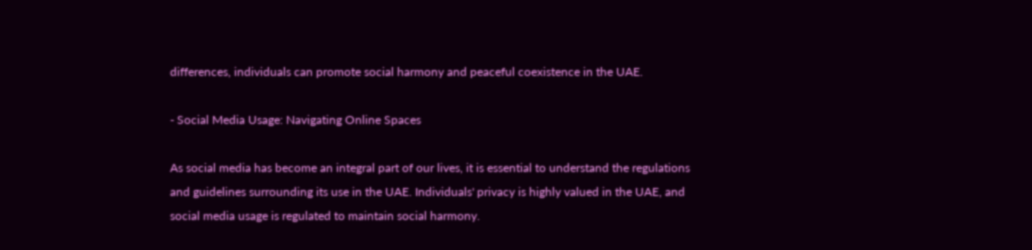differences, individuals can promote social harmony and peaceful coexistence in the UAE.

- Social Media Usage: Navigating Online Spaces

As social media has become an integral part of our lives, it is essential to understand the regulations and guidelines surrounding its use in the UAE. Individuals' privacy is highly valued in the UAE, and social media usage is regulated to maintain social harmony.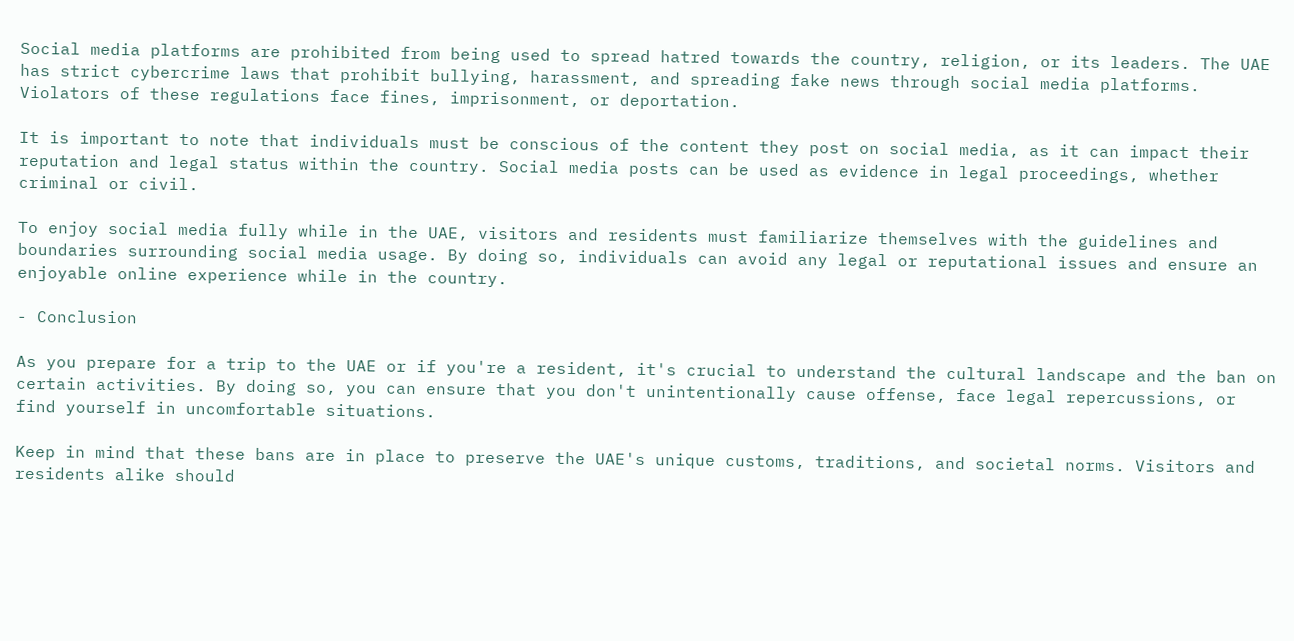Social media platforms are prohibited from being used to spread hatred towards the country, religion, or its leaders. The UAE has strict cybercrime laws that prohibit bullying, harassment, and spreading fake news through social media platforms. Violators of these regulations face fines, imprisonment, or deportation.

It is important to note that individuals must be conscious of the content they post on social media, as it can impact their reputation and legal status within the country. Social media posts can be used as evidence in legal proceedings, whether criminal or civil.

To enjoy social media fully while in the UAE, visitors and residents must familiarize themselves with the guidelines and boundaries surrounding social media usage. By doing so, individuals can avoid any legal or reputational issues and ensure an enjoyable online experience while in the country.

- Conclusion

As you prepare for a trip to the UAE or if you're a resident, it's crucial to understand the cultural landscape and the ban on certain activities. By doing so, you can ensure that you don't unintentionally cause offense, face legal repercussions, or find yourself in uncomfortable situations.

Keep in mind that these bans are in place to preserve the UAE's unique customs, traditions, and societal norms. Visitors and residents alike should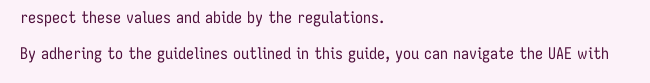respect these values and abide by the regulations.

By adhering to the guidelines outlined in this guide, you can navigate the UAE with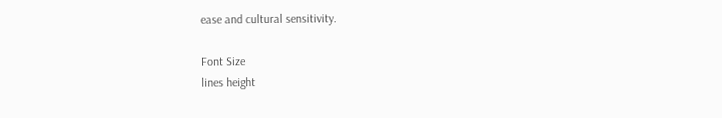ease and cultural sensitivity.

Font Size
lines height